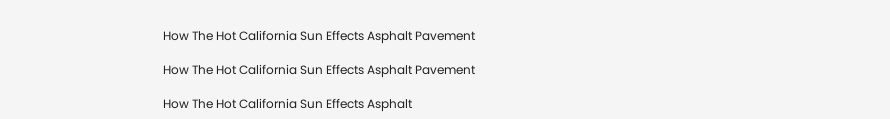How The Hot California Sun Effects Asphalt Pavement

How The Hot California Sun Effects Asphalt Pavement

How The Hot California Sun Effects Asphalt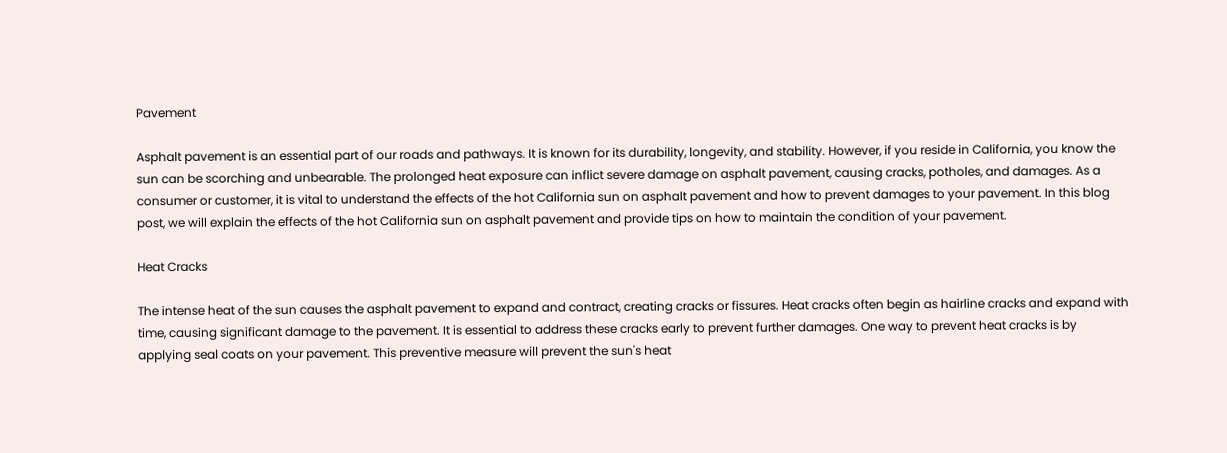Pavement

Asphalt pavement is an essential part of our roads and pathways. It is known for its durability, longevity, and stability. However, if you reside in California, you know the sun can be scorching and unbearable. The prolonged heat exposure can inflict severe damage on asphalt pavement, causing cracks, potholes, and damages. As a consumer or customer, it is vital to understand the effects of the hot California sun on asphalt pavement and how to prevent damages to your pavement. In this blog post, we will explain the effects of the hot California sun on asphalt pavement and provide tips on how to maintain the condition of your pavement.

Heat Cracks

The intense heat of the sun causes the asphalt pavement to expand and contract, creating cracks or fissures. Heat cracks often begin as hairline cracks and expand with time, causing significant damage to the pavement. It is essential to address these cracks early to prevent further damages. One way to prevent heat cracks is by applying seal coats on your pavement. This preventive measure will prevent the sun's heat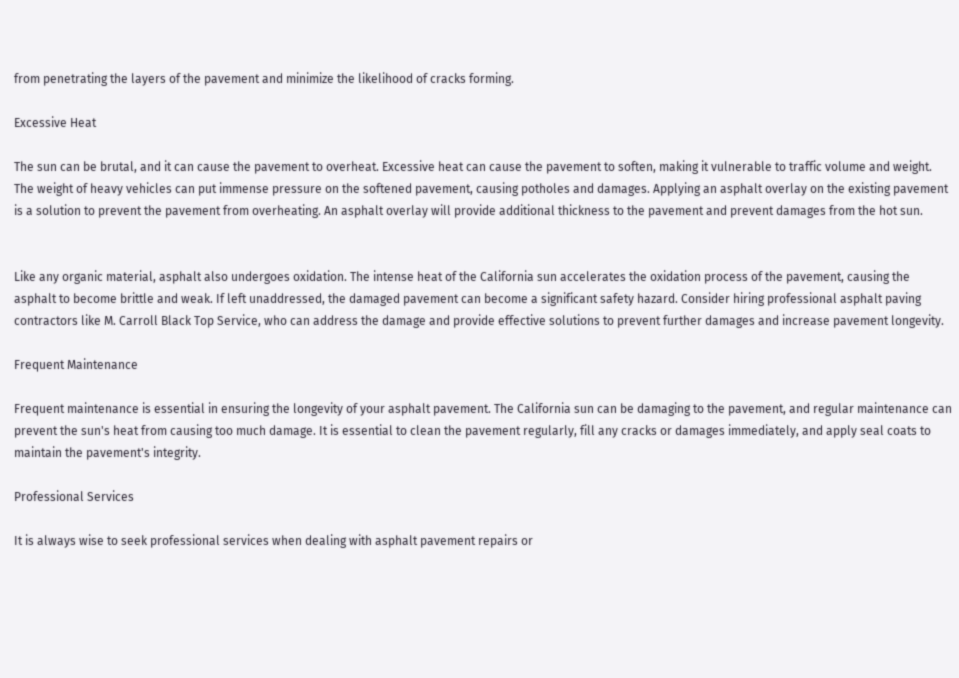from penetrating the layers of the pavement and minimize the likelihood of cracks forming.

Excessive Heat

The sun can be brutal, and it can cause the pavement to overheat. Excessive heat can cause the pavement to soften, making it vulnerable to traffic volume and weight. The weight of heavy vehicles can put immense pressure on the softened pavement, causing potholes and damages. Applying an asphalt overlay on the existing pavement is a solution to prevent the pavement from overheating. An asphalt overlay will provide additional thickness to the pavement and prevent damages from the hot sun.


Like any organic material, asphalt also undergoes oxidation. The intense heat of the California sun accelerates the oxidation process of the pavement, causing the asphalt to become brittle and weak. If left unaddressed, the damaged pavement can become a significant safety hazard. Consider hiring professional asphalt paving contractors like M. Carroll Black Top Service, who can address the damage and provide effective solutions to prevent further damages and increase pavement longevity.

Frequent Maintenance

Frequent maintenance is essential in ensuring the longevity of your asphalt pavement. The California sun can be damaging to the pavement, and regular maintenance can prevent the sun's heat from causing too much damage. It is essential to clean the pavement regularly, fill any cracks or damages immediately, and apply seal coats to maintain the pavement's integrity.

Professional Services

It is always wise to seek professional services when dealing with asphalt pavement repairs or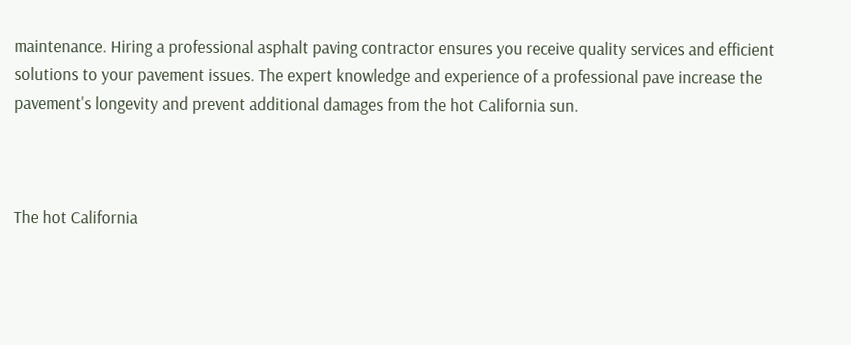maintenance. Hiring a professional asphalt paving contractor ensures you receive quality services and efficient solutions to your pavement issues. The expert knowledge and experience of a professional pave increase the pavement's longevity and prevent additional damages from the hot California sun.



The hot California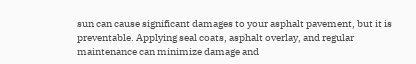sun can cause significant damages to your asphalt pavement, but it is preventable. Applying seal coats, asphalt overlay, and regular maintenance can minimize damage and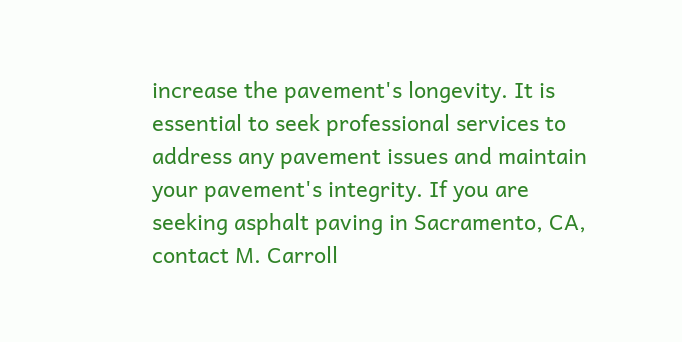increase the pavement's longevity. It is essential to seek professional services to address any pavement issues and maintain your pavement's integrity. If you are seeking asphalt paving in Sacramento, CA, contact M. Carroll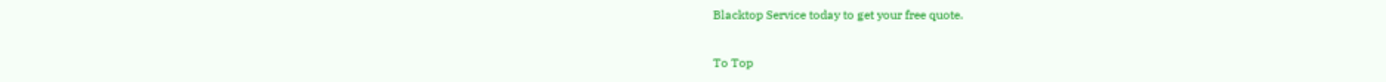Blacktop Service today to get your free quote.

To Top